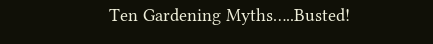Ten Gardening Myths…..Busted!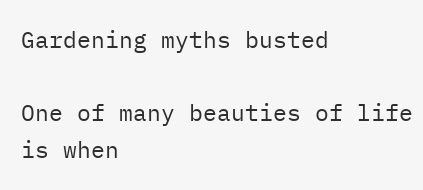Gardening myths busted

One of many beauties of life is when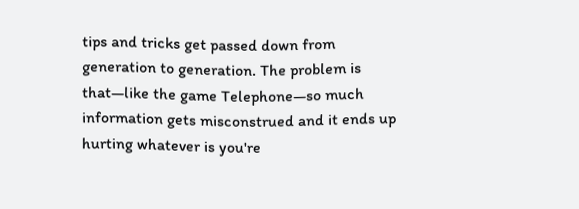tips and tricks get passed down from generation to generation. The problem is that—like the game Telephone—so much information gets misconstrued and it ends up hurting whatever is you're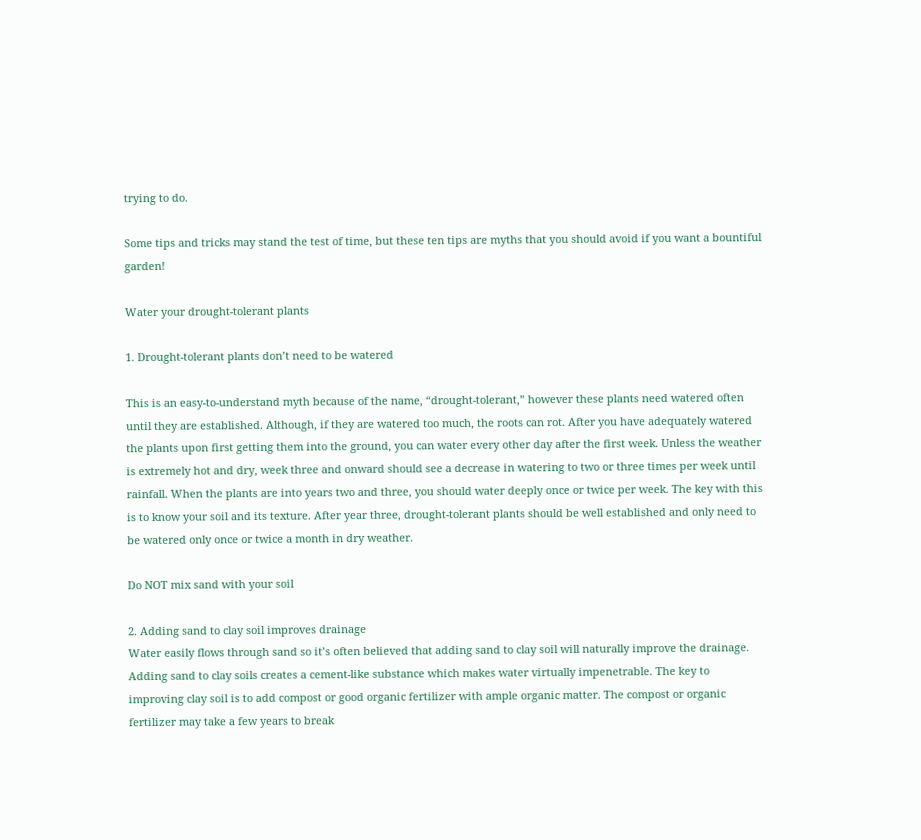trying to do.

Some tips and tricks may stand the test of time, but these ten tips are myths that you should avoid if you want a bountiful garden!

Water your drought-tolerant plants

1. Drought-tolerant plants don’t need to be watered

This is an easy-to-understand myth because of the name, “drought-tolerant,” however these plants need watered often until they are established. Although, if they are watered too much, the roots can rot. After you have adequately watered the plants upon first getting them into the ground, you can water every other day after the first week. Unless the weather is extremely hot and dry, week three and onward should see a decrease in watering to two or three times per week until rainfall. When the plants are into years two and three, you should water deeply once or twice per week. The key with this is to know your soil and its texture. After year three, drought-tolerant plants should be well established and only need to be watered only once or twice a month in dry weather.

Do NOT mix sand with your soil

2. Adding sand to clay soil improves drainage
Water easily flows through sand so it’s often believed that adding sand to clay soil will naturally improve the drainage. Adding sand to clay soils creates a cement-like substance which makes water virtually impenetrable. The key to improving clay soil is to add compost or good organic fertilizer with ample organic matter. The compost or organic fertilizer may take a few years to break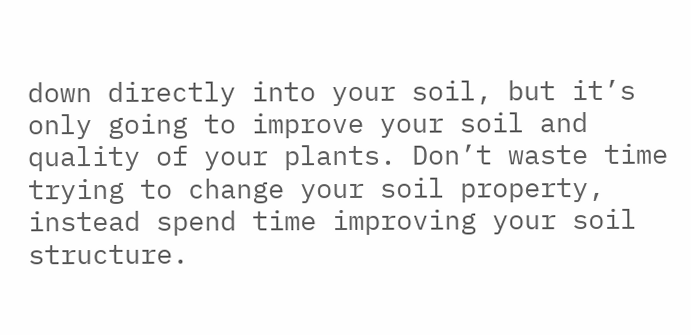down directly into your soil, but it’s only going to improve your soil and quality of your plants. Don’t waste time trying to change your soil property, instead spend time improving your soil structure.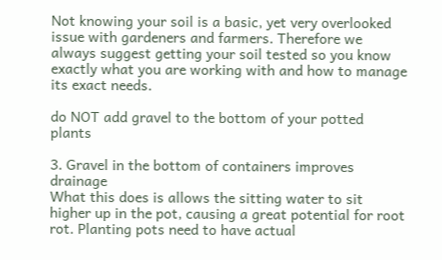Not knowing your soil is a basic, yet very overlooked issue with gardeners and farmers. Therefore we always suggest getting your soil tested so you know exactly what you are working with and how to manage its exact needs.

do NOT add gravel to the bottom of your potted plants

3. Gravel in the bottom of containers improves drainage
What this does is allows the sitting water to sit higher up in the pot, causing a great potential for root rot. Planting pots need to have actual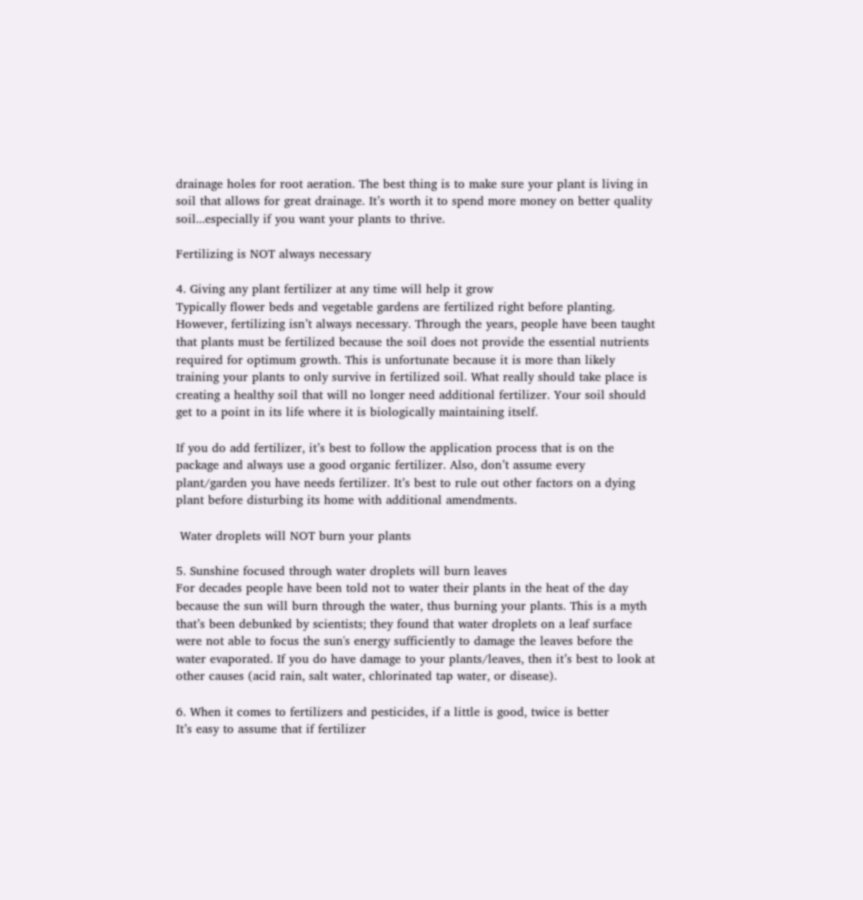drainage holes for root aeration. The best thing is to make sure your plant is living in soil that allows for great drainage. It’s worth it to spend more money on better quality soil...especially if you want your plants to thrive.

Fertilizing is NOT always necessary

4. Giving any plant fertilizer at any time will help it grow
Typically flower beds and vegetable gardens are fertilized right before planting. However, fertilizing isn’t always necessary. Through the years, people have been taught that plants must be fertilized because the soil does not provide the essential nutrients required for optimum growth. This is unfortunate because it is more than likely training your plants to only survive in fertilized soil. What really should take place is creating a healthy soil that will no longer need additional fertilizer. Your soil should get to a point in its life where it is biologically maintaining itself.

If you do add fertilizer, it’s best to follow the application process that is on the package and always use a good organic fertilizer. Also, don’t assume every plant/garden you have needs fertilizer. It’s best to rule out other factors on a dying plant before disturbing its home with additional amendments.

 Water droplets will NOT burn your plants

5. Sunshine focused through water droplets will burn leaves
For decades people have been told not to water their plants in the heat of the day because the sun will burn through the water, thus burning your plants. This is a myth that’s been debunked by scientists; they found that water droplets on a leaf surface were not able to focus the sun's energy sufficiently to damage the leaves before the water evaporated. If you do have damage to your plants/leaves, then it’s best to look at other causes (acid rain, salt water, chlorinated tap water, or disease).

6. When it comes to fertilizers and pesticides, if a little is good, twice is better
It’s easy to assume that if fertilizer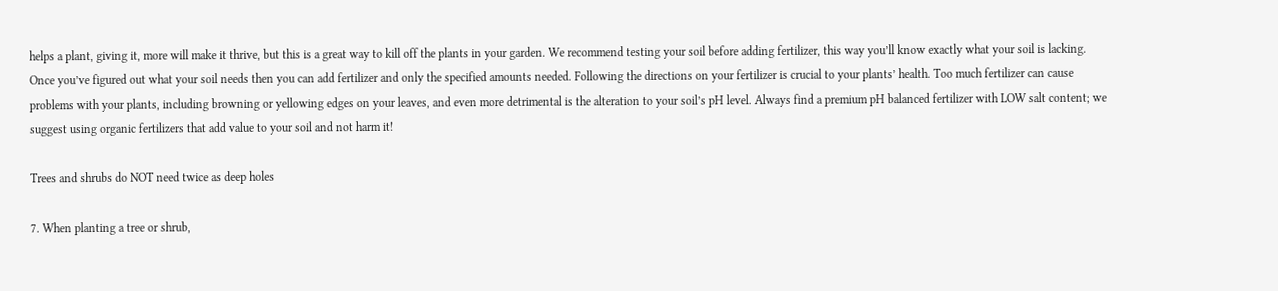helps a plant, giving it, more will make it thrive, but this is a great way to kill off the plants in your garden. We recommend testing your soil before adding fertilizer, this way you’ll know exactly what your soil is lacking. Once you’ve figured out what your soil needs then you can add fertilizer and only the specified amounts needed. Following the directions on your fertilizer is crucial to your plants’ health. Too much fertilizer can cause problems with your plants, including browning or yellowing edges on your leaves, and even more detrimental is the alteration to your soil’s pH level. Always find a premium pH balanced fertilizer with LOW salt content; we suggest using organic fertilizers that add value to your soil and not harm it!

Trees and shrubs do NOT need twice as deep holes

7. When planting a tree or shrub,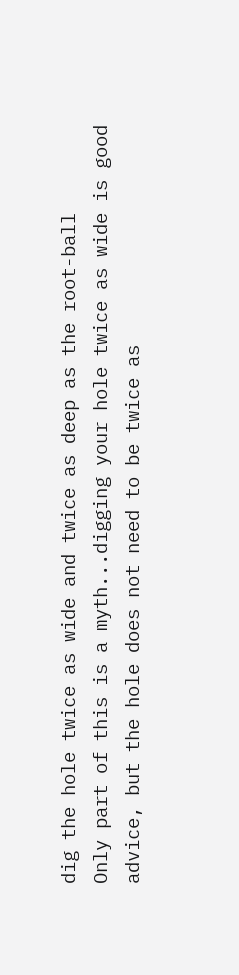dig the hole twice as wide and twice as deep as the root-ball
Only part of this is a myth...digging your hole twice as wide is good advice, but the hole does not need to be twice as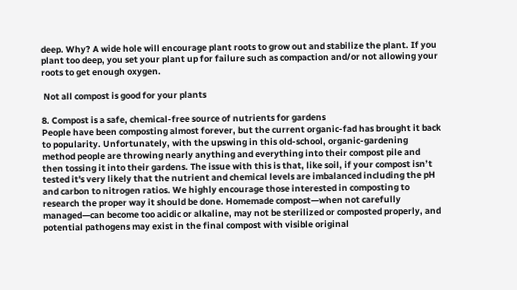deep. Why? A wide hole will encourage plant roots to grow out and stabilize the plant. If you plant too deep, you set your plant up for failure such as compaction and/or not allowing your roots to get enough oxygen.

 Not all compost is good for your plants

8. Compost is a safe, chemical-free source of nutrients for gardens
People have been composting almost forever, but the current organic-fad has brought it back to popularity. Unfortunately, with the upswing in this old-school, organic-gardening method people are throwing nearly anything and everything into their compost pile and then tossing it into their gardens. The issue with this is that, like soil, if your compost isn’t tested it's very likely that the nutrient and chemical levels are imbalanced including the pH and carbon to nitrogen ratios. We highly encourage those interested in composting to research the proper way it should be done. Homemade compost—when not carefully managed—can become too acidic or alkaline, may not be sterilized or composted properly, and potential pathogens may exist in the final compost with visible original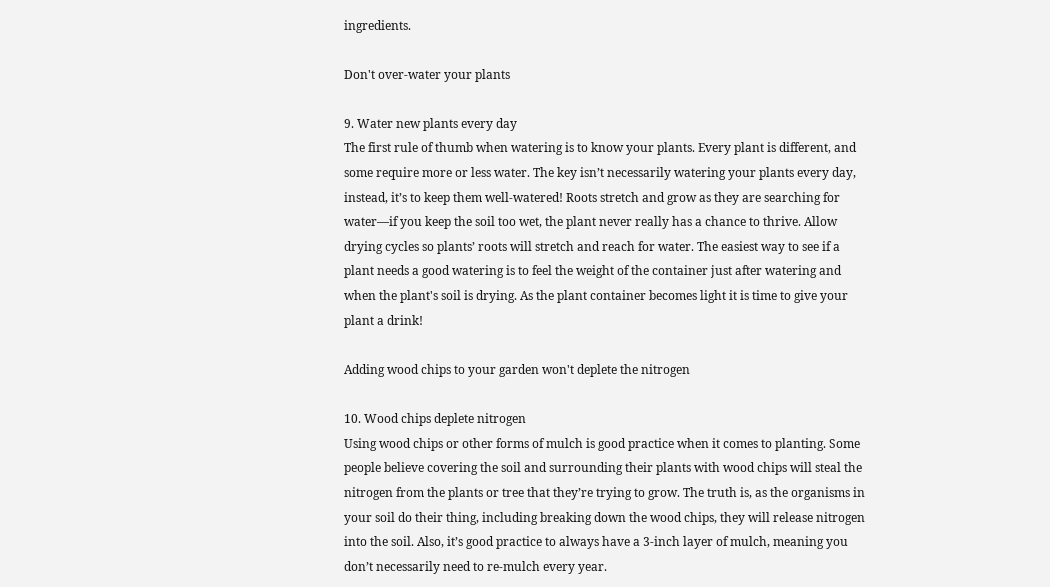ingredients.

Don't over-water your plants

9. Water new plants every day
The first rule of thumb when watering is to know your plants. Every plant is different, and some require more or less water. The key isn’t necessarily watering your plants every day, instead, it’s to keep them well-watered! Roots stretch and grow as they are searching for water—if you keep the soil too wet, the plant never really has a chance to thrive. Allow drying cycles so plants’ roots will stretch and reach for water. The easiest way to see if a plant needs a good watering is to feel the weight of the container just after watering and when the plant's soil is drying. As the plant container becomes light it is time to give your plant a drink!

Adding wood chips to your garden won't deplete the nitrogen

10. Wood chips deplete nitrogen
Using wood chips or other forms of mulch is good practice when it comes to planting. Some people believe covering the soil and surrounding their plants with wood chips will steal the nitrogen from the plants or tree that they’re trying to grow. The truth is, as the organisms in your soil do their thing, including breaking down the wood chips, they will release nitrogen into the soil. Also, it’s good practice to always have a 3-inch layer of mulch, meaning you don’t necessarily need to re-mulch every year.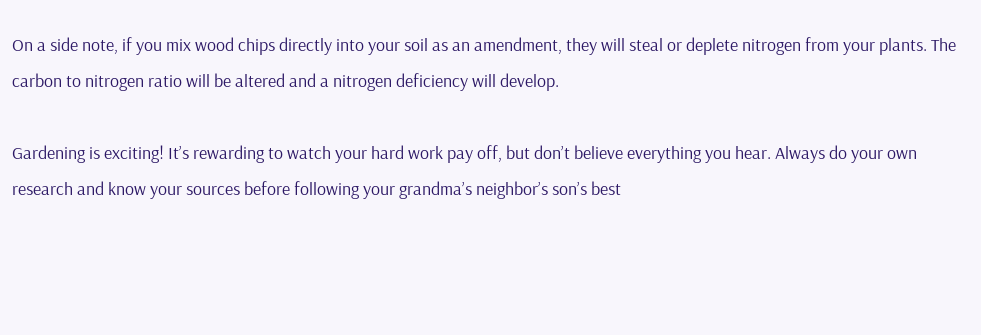On a side note, if you mix wood chips directly into your soil as an amendment, they will steal or deplete nitrogen from your plants. The carbon to nitrogen ratio will be altered and a nitrogen deficiency will develop.

Gardening is exciting! It’s rewarding to watch your hard work pay off, but don’t believe everything you hear. Always do your own research and know your sources before following your grandma’s neighbor’s son’s best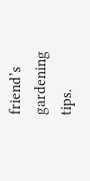friend’s gardening tips.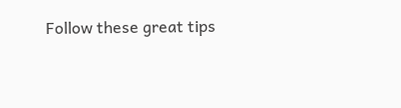Follow these great tips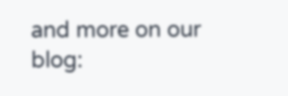and more on our blog: